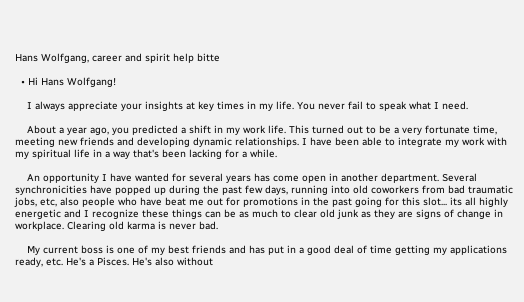Hans Wolfgang, career and spirit help bitte

  • Hi Hans Wolfgang!

    I always appreciate your insights at key times in my life. You never fail to speak what I need.

    About a year ago, you predicted a shift in my work life. This turned out to be a very fortunate time, meeting new friends and developing dynamic relationships. I have been able to integrate my work with my spiritual life in a way that's been lacking for a while.

    An opportunity I have wanted for several years has come open in another department. Several synchronicities have popped up during the past few days, running into old coworkers from bad traumatic jobs, etc, also people who have beat me out for promotions in the past going for this slot... its all highly energetic and I recognize these things can be as much to clear old junk as they are signs of change in workplace. Clearing old karma is never bad.

    My current boss is one of my best friends and has put in a good deal of time getting my applications ready, etc. He's a Pisces. He's also without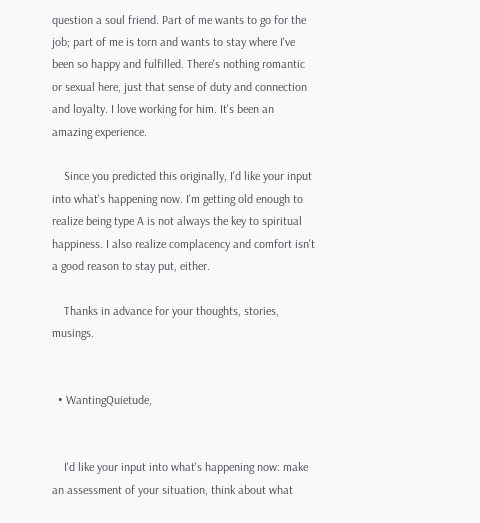question a soul friend. Part of me wants to go for the job; part of me is torn and wants to stay where I've been so happy and fulfilled. There's nothing romantic or sexual here, just that sense of duty and connection and loyalty. I love working for him. It's been an amazing experience.

    Since you predicted this originally, I'd like your input into what's happening now. I'm getting old enough to realize being type A is not always the key to spiritual happiness. I also realize complacency and comfort isn't a good reason to stay put, either.

    Thanks in advance for your thoughts, stories, musings.


  • WantingQuietude,


    I'd like your input into what's happening now: make an assessment of your situation, think about what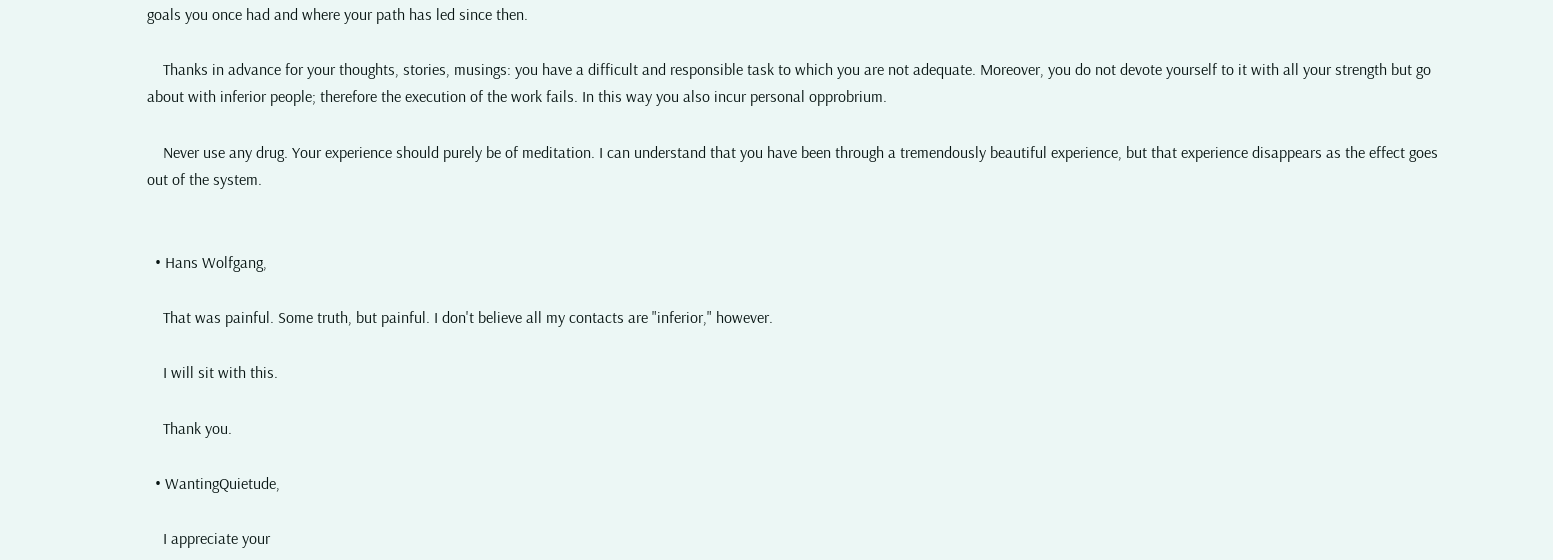goals you once had and where your path has led since then.

    Thanks in advance for your thoughts, stories, musings: you have a difficult and responsible task to which you are not adequate. Moreover, you do not devote yourself to it with all your strength but go about with inferior people; therefore the execution of the work fails. In this way you also incur personal opprobrium.

    Never use any drug. Your experience should purely be of meditation. I can understand that you have been through a tremendously beautiful experience, but that experience disappears as the effect goes out of the system.


  • Hans Wolfgang,

    That was painful. Some truth, but painful. I don't believe all my contacts are "inferior," however.

    I will sit with this.

    Thank you.

  • WantingQuietude,

    I appreciate your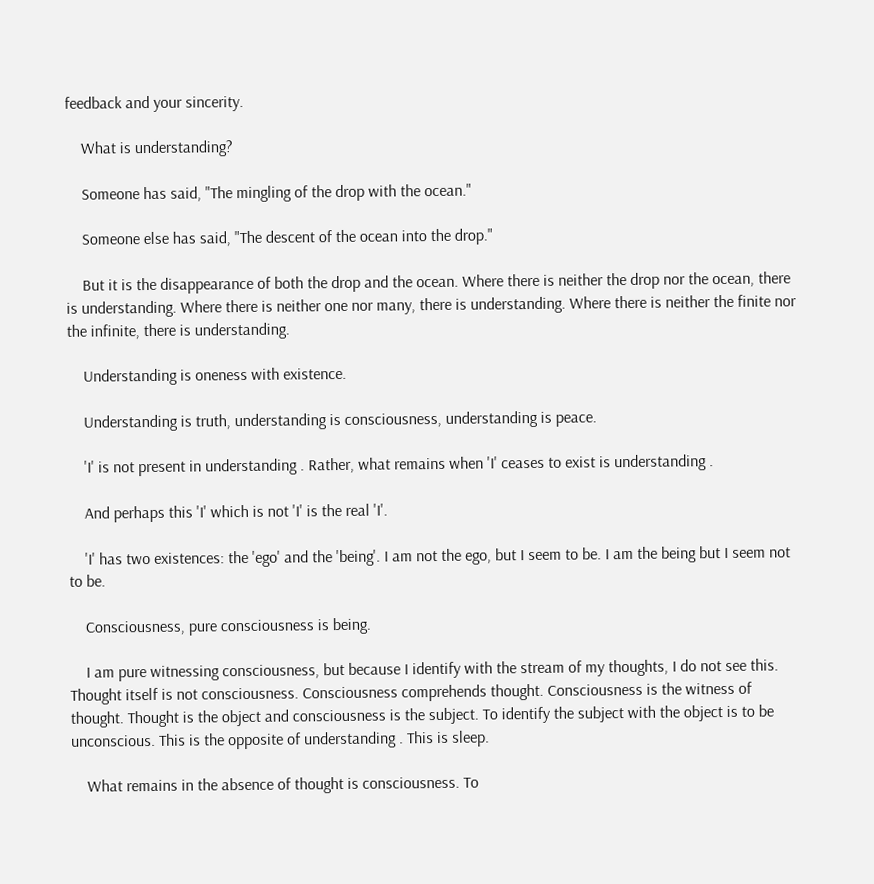feedback and your sincerity.

    What is understanding?

    Someone has said, "The mingling of the drop with the ocean."

    Someone else has said, "The descent of the ocean into the drop."

    But it is the disappearance of both the drop and the ocean. Where there is neither the drop nor the ocean, there is understanding. Where there is neither one nor many, there is understanding. Where there is neither the finite nor the infinite, there is understanding.

    Understanding is oneness with existence.

    Understanding is truth, understanding is consciousness, understanding is peace.

    'I' is not present in understanding . Rather, what remains when 'I' ceases to exist is understanding .

    And perhaps this 'I' which is not 'I' is the real 'I'.

    'I' has two existences: the 'ego' and the 'being'. I am not the ego, but I seem to be. I am the being but I seem not to be.

    Consciousness, pure consciousness is being.

    I am pure witnessing consciousness, but because I identify with the stream of my thoughts, I do not see this. Thought itself is not consciousness. Consciousness comprehends thought. Consciousness is the witness of thought. Thought is the object and consciousness is the subject. To identify the subject with the object is to be unconscious. This is the opposite of understanding . This is sleep.

    What remains in the absence of thought is consciousness. To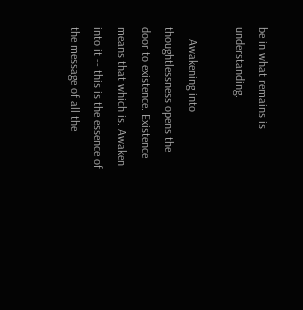be in what remains is understanding.

    Awakening into thoughtlessness opens the door to existence. Existence means that which is. Awaken into it -- this is the essence of the message of all the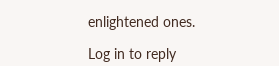enlightened ones.

Log in to reply